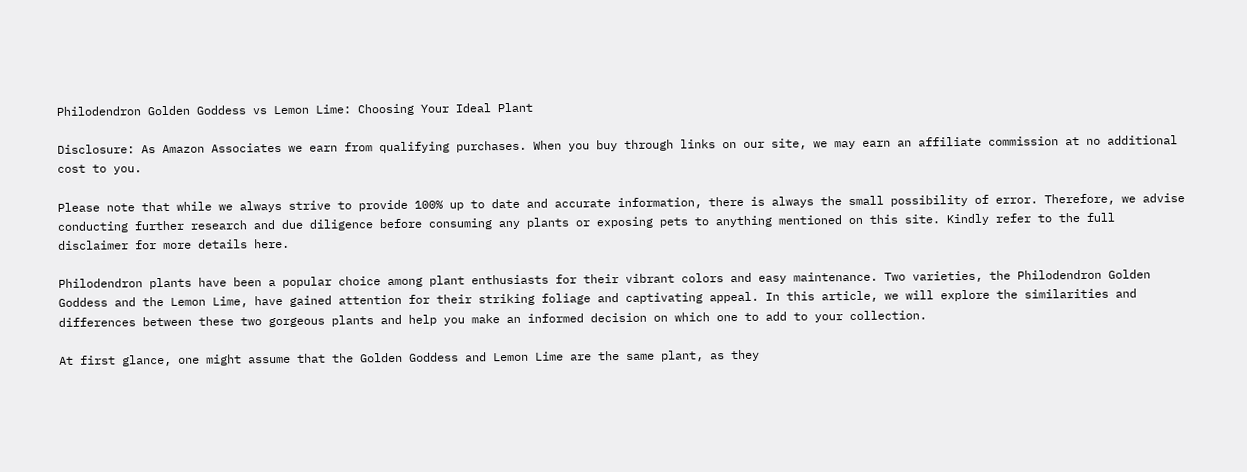Philodendron Golden Goddess vs Lemon Lime: Choosing Your Ideal Plant

Disclosure: As Amazon Associates we earn from qualifying purchases. When you buy through links on our site, we may earn an affiliate commission at no additional cost to you.

Please note that while we always strive to provide 100% up to date and accurate information, there is always the small possibility of error. Therefore, we advise conducting further research and due diligence before consuming any plants or exposing pets to anything mentioned on this site. Kindly refer to the full disclaimer for more details here.

Philodendron plants have been a popular choice among plant enthusiasts for their vibrant colors and easy maintenance. Two varieties, the Philodendron Golden Goddess and the Lemon Lime, have gained attention for their striking foliage and captivating appeal. In this article, we will explore the similarities and differences between these two gorgeous plants and help you make an informed decision on which one to add to your collection.

At first glance, one might assume that the Golden Goddess and Lemon Lime are the same plant, as they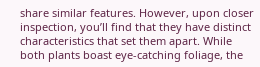share similar features. However, upon closer inspection, you’ll find that they have distinct characteristics that set them apart. While both plants boast eye-catching foliage, the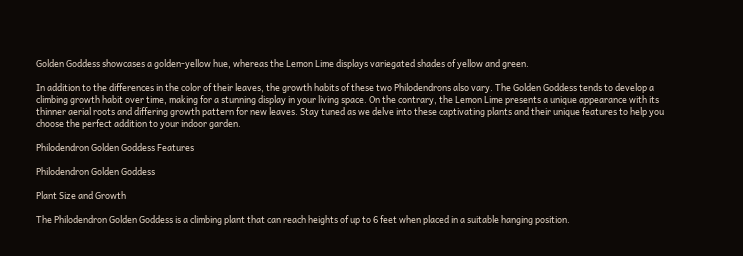Golden Goddess showcases a golden-yellow hue, whereas the Lemon Lime displays variegated shades of yellow and green.

In addition to the differences in the color of their leaves, the growth habits of these two Philodendrons also vary. The Golden Goddess tends to develop a climbing growth habit over time, making for a stunning display in your living space. On the contrary, the Lemon Lime presents a unique appearance with its thinner aerial roots and differing growth pattern for new leaves. Stay tuned as we delve into these captivating plants and their unique features to help you choose the perfect addition to your indoor garden.

Philodendron Golden Goddess Features

Philodendron Golden Goddess

Plant Size and Growth

The Philodendron Golden Goddess is a climbing plant that can reach heights of up to 6 feet when placed in a suitable hanging position.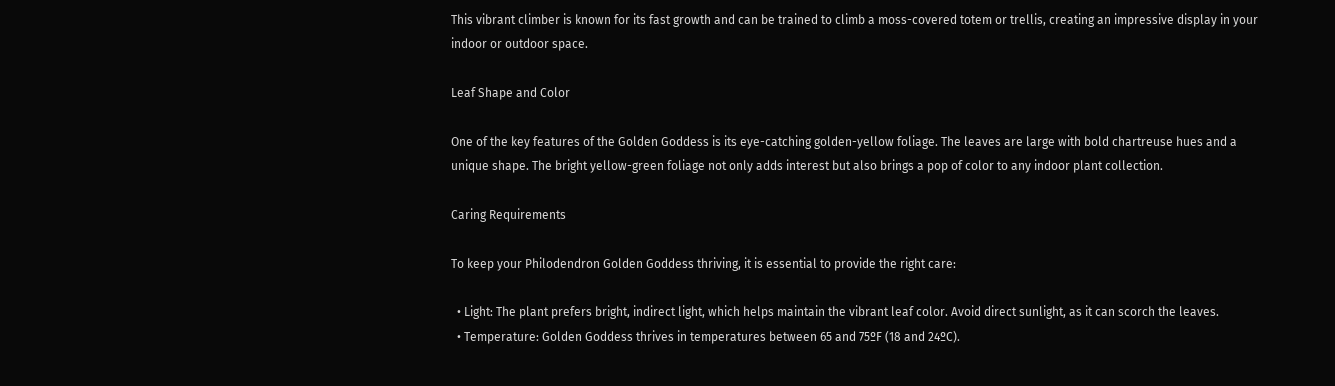This vibrant climber is known for its fast growth and can be trained to climb a moss-covered totem or trellis, creating an impressive display in your indoor or outdoor space.

Leaf Shape and Color

One of the key features of the Golden Goddess is its eye-catching golden-yellow foliage. The leaves are large with bold chartreuse hues and a unique shape. The bright yellow-green foliage not only adds interest but also brings a pop of color to any indoor plant collection.

Caring Requirements

To keep your Philodendron Golden Goddess thriving, it is essential to provide the right care:

  • Light: The plant prefers bright, indirect light, which helps maintain the vibrant leaf color. Avoid direct sunlight, as it can scorch the leaves.
  • Temperature: Golden Goddess thrives in temperatures between 65 and 75ºF (18 and 24ºC).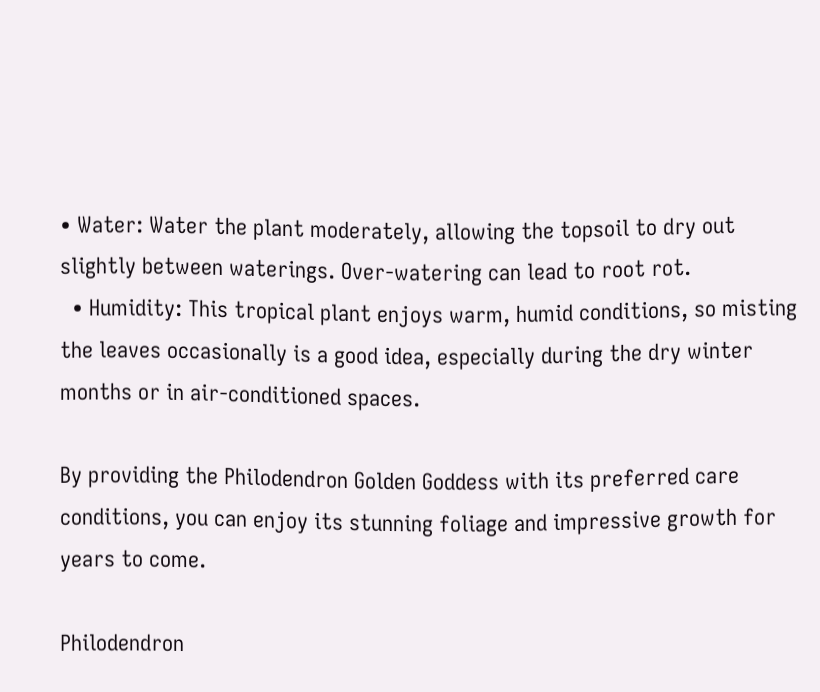• Water: Water the plant moderately, allowing the topsoil to dry out slightly between waterings. Over-watering can lead to root rot.
  • Humidity: This tropical plant enjoys warm, humid conditions, so misting the leaves occasionally is a good idea, especially during the dry winter months or in air-conditioned spaces.

By providing the Philodendron Golden Goddess with its preferred care conditions, you can enjoy its stunning foliage and impressive growth for years to come.

Philodendron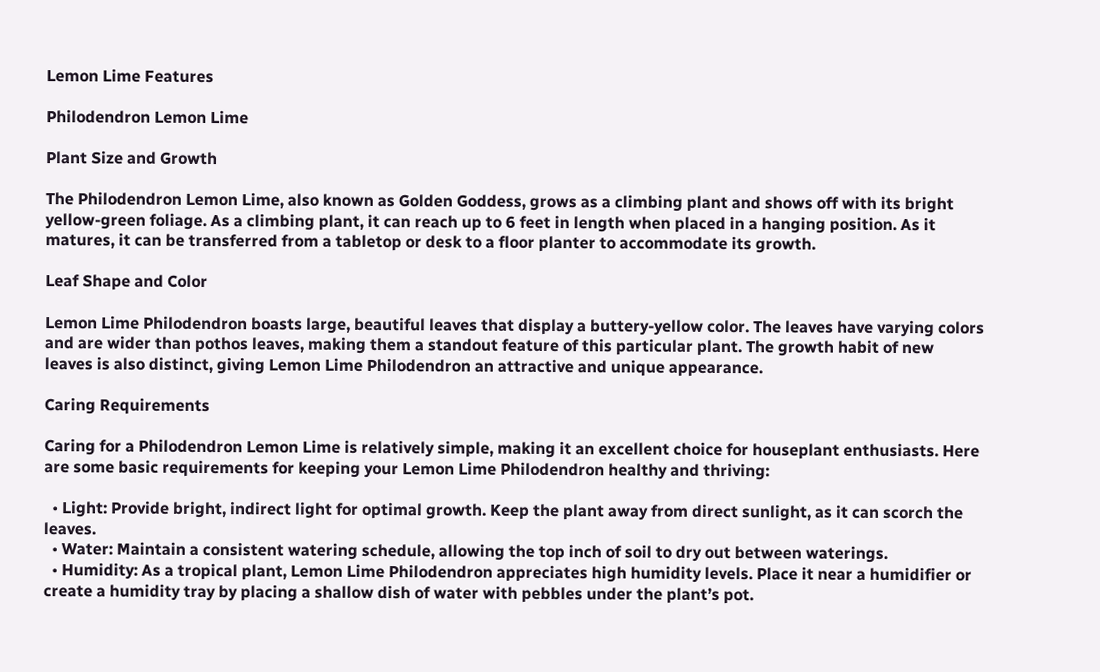Lemon Lime Features

Philodendron Lemon Lime

Plant Size and Growth

The Philodendron Lemon Lime, also known as Golden Goddess, grows as a climbing plant and shows off with its bright yellow-green foliage. As a climbing plant, it can reach up to 6 feet in length when placed in a hanging position. As it matures, it can be transferred from a tabletop or desk to a floor planter to accommodate its growth.

Leaf Shape and Color

Lemon Lime Philodendron boasts large, beautiful leaves that display a buttery-yellow color. The leaves have varying colors and are wider than pothos leaves, making them a standout feature of this particular plant. The growth habit of new leaves is also distinct, giving Lemon Lime Philodendron an attractive and unique appearance.

Caring Requirements

Caring for a Philodendron Lemon Lime is relatively simple, making it an excellent choice for houseplant enthusiasts. Here are some basic requirements for keeping your Lemon Lime Philodendron healthy and thriving:

  • Light: Provide bright, indirect light for optimal growth. Keep the plant away from direct sunlight, as it can scorch the leaves.
  • Water: Maintain a consistent watering schedule, allowing the top inch of soil to dry out between waterings.
  • Humidity: As a tropical plant, Lemon Lime Philodendron appreciates high humidity levels. Place it near a humidifier or create a humidity tray by placing a shallow dish of water with pebbles under the plant’s pot.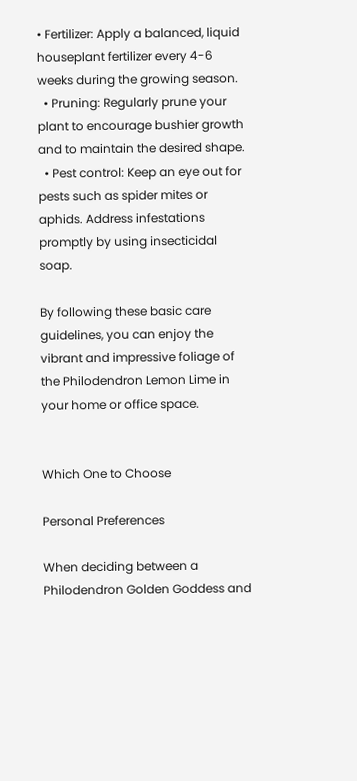• Fertilizer: Apply a balanced, liquid houseplant fertilizer every 4-6 weeks during the growing season.
  • Pruning: Regularly prune your plant to encourage bushier growth and to maintain the desired shape.
  • Pest control: Keep an eye out for pests such as spider mites or aphids. Address infestations promptly by using insecticidal soap.

By following these basic care guidelines, you can enjoy the vibrant and impressive foliage of the Philodendron Lemon Lime in your home or office space.


Which One to Choose

Personal Preferences

When deciding between a Philodendron Golden Goddess and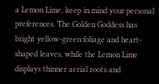a Lemon Lime, keep in mind your personal preferences. The Golden Goddess has bright yellow-green foliage and heart-shaped leaves, while the Lemon Lime displays thinner aerial roots and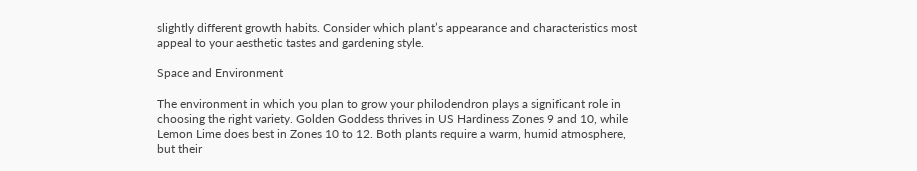slightly different growth habits. Consider which plant’s appearance and characteristics most appeal to your aesthetic tastes and gardening style.

Space and Environment

The environment in which you plan to grow your philodendron plays a significant role in choosing the right variety. Golden Goddess thrives in US Hardiness Zones 9 and 10, while Lemon Lime does best in Zones 10 to 12. Both plants require a warm, humid atmosphere, but their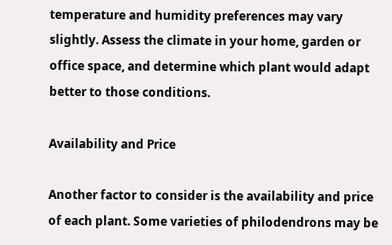temperature and humidity preferences may vary slightly. Assess the climate in your home, garden or office space, and determine which plant would adapt better to those conditions.

Availability and Price

Another factor to consider is the availability and price of each plant. Some varieties of philodendrons may be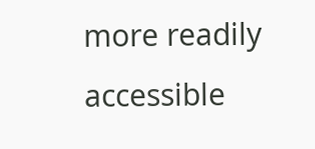more readily accessible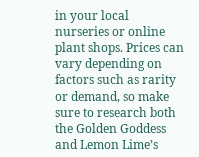in your local nurseries or online plant shops. Prices can vary depending on factors such as rarity or demand, so make sure to research both the Golden Goddess and Lemon Lime’s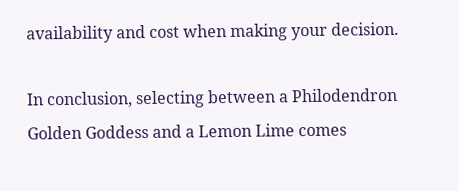availability and cost when making your decision.

In conclusion, selecting between a Philodendron Golden Goddess and a Lemon Lime comes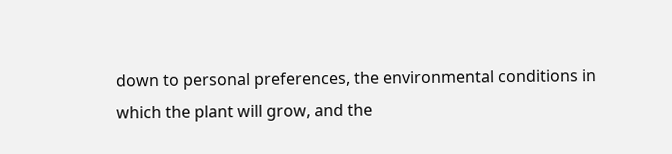down to personal preferences, the environmental conditions in which the plant will grow, and the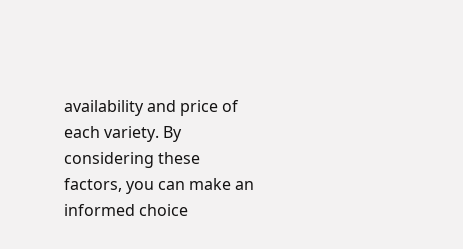availability and price of each variety. By considering these factors, you can make an informed choice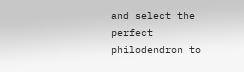and select the perfect philodendron to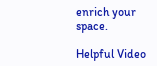enrich your space.

Helpful Video